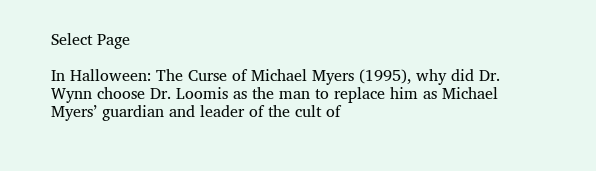Select Page

In Halloween: The Curse of Michael Myers (1995), why did Dr. Wynn choose Dr. Loomis as the man to replace him as Michael Myers’ guardian and leader of the cult of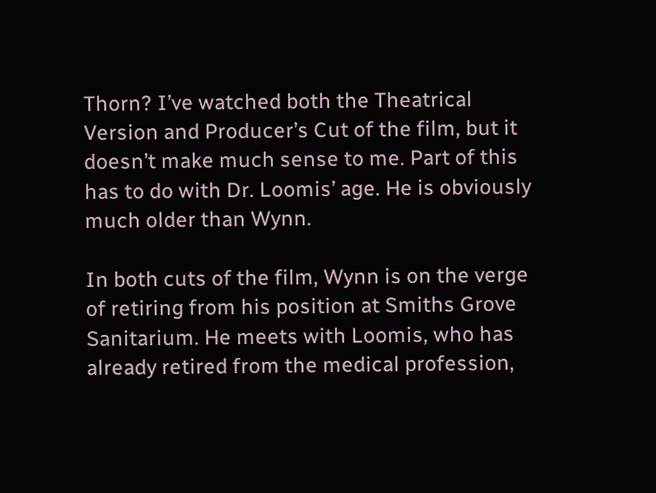Thorn? I’ve watched both the Theatrical Version and Producer’s Cut of the film, but it doesn’t make much sense to me. Part of this has to do with Dr. Loomis’ age. He is obviously much older than Wynn.

In both cuts of the film, Wynn is on the verge of retiring from his position at Smiths Grove Sanitarium. He meets with Loomis, who has already retired from the medical profession,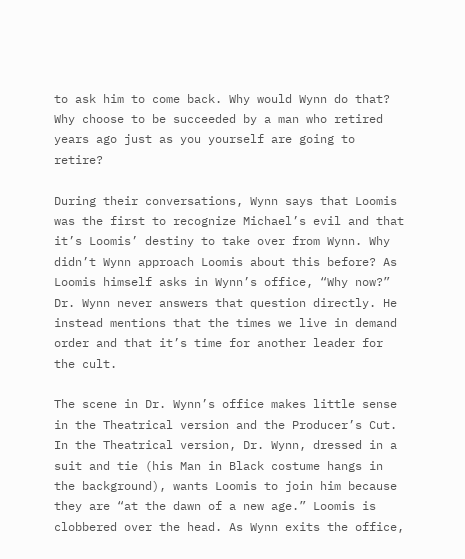to ask him to come back. Why would Wynn do that? Why choose to be succeeded by a man who retired years ago just as you yourself are going to retire?

During their conversations, Wynn says that Loomis was the first to recognize Michael’s evil and that it’s Loomis’ destiny to take over from Wynn. Why didn’t Wynn approach Loomis about this before? As Loomis himself asks in Wynn’s office, “Why now?” Dr. Wynn never answers that question directly. He instead mentions that the times we live in demand order and that it’s time for another leader for the cult.

The scene in Dr. Wynn’s office makes little sense in the Theatrical version and the Producer’s Cut. In the Theatrical version, Dr. Wynn, dressed in a suit and tie (his Man in Black costume hangs in the background), wants Loomis to join him because they are “at the dawn of a new age.” Loomis is clobbered over the head. As Wynn exits the office,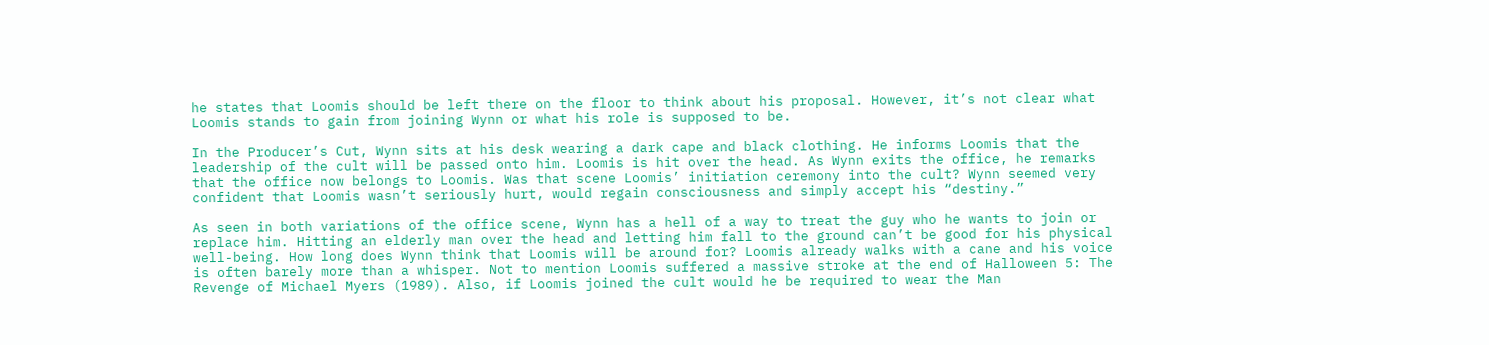he states that Loomis should be left there on the floor to think about his proposal. However, it’s not clear what Loomis stands to gain from joining Wynn or what his role is supposed to be.

In the Producer’s Cut, Wynn sits at his desk wearing a dark cape and black clothing. He informs Loomis that the leadership of the cult will be passed onto him. Loomis is hit over the head. As Wynn exits the office, he remarks that the office now belongs to Loomis. Was that scene Loomis’ initiation ceremony into the cult? Wynn seemed very confident that Loomis wasn’t seriously hurt, would regain consciousness and simply accept his “destiny.”

As seen in both variations of the office scene, Wynn has a hell of a way to treat the guy who he wants to join or replace him. Hitting an elderly man over the head and letting him fall to the ground can’t be good for his physical well-being. How long does Wynn think that Loomis will be around for? Loomis already walks with a cane and his voice is often barely more than a whisper. Not to mention Loomis suffered a massive stroke at the end of Halloween 5: The Revenge of Michael Myers (1989). Also, if Loomis joined the cult would he be required to wear the Man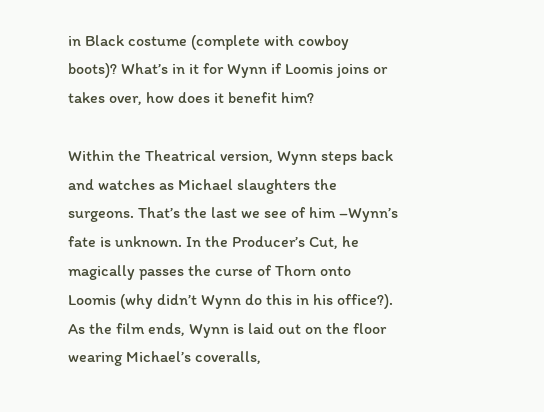in Black costume (complete with cowboy boots)? What’s in it for Wynn if Loomis joins or takes over, how does it benefit him?

Within the Theatrical version, Wynn steps back and watches as Michael slaughters the surgeons. That’s the last we see of him –Wynn’s fate is unknown. In the Producer’s Cut, he magically passes the curse of Thorn onto Loomis (why didn’t Wynn do this in his office?). As the film ends, Wynn is laid out on the floor wearing Michael’s coveralls,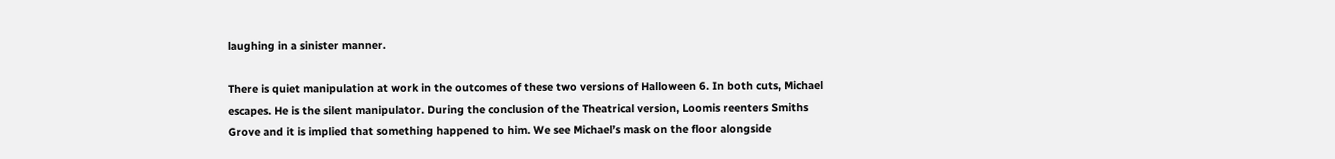laughing in a sinister manner.

There is quiet manipulation at work in the outcomes of these two versions of Halloween 6. In both cuts, Michael escapes. He is the silent manipulator. During the conclusion of the Theatrical version, Loomis reenters Smiths Grove and it is implied that something happened to him. We see Michael’s mask on the floor alongside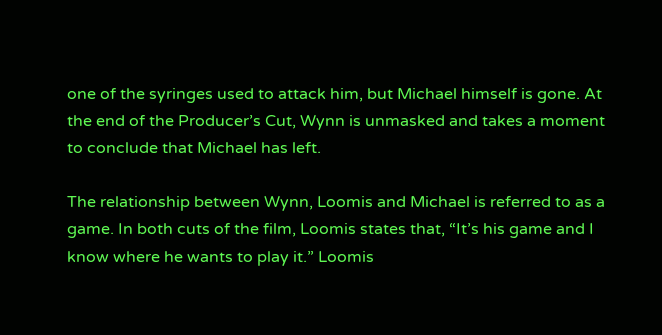one of the syringes used to attack him, but Michael himself is gone. At the end of the Producer’s Cut, Wynn is unmasked and takes a moment to conclude that Michael has left.

The relationship between Wynn, Loomis and Michael is referred to as a game. In both cuts of the film, Loomis states that, “It’s his game and I know where he wants to play it.” Loomis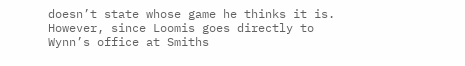doesn’t state whose game he thinks it is. However, since Loomis goes directly to Wynn’s office at Smiths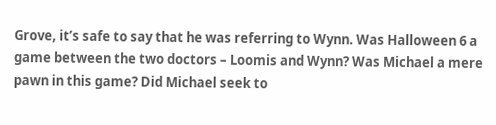Grove, it’s safe to say that he was referring to Wynn. Was Halloween 6 a game between the two doctors – Loomis and Wynn? Was Michael a mere pawn in this game? Did Michael seek to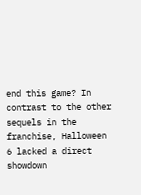end this game? In contrast to the other sequels in the franchise, Halloween 6 lacked a direct showdown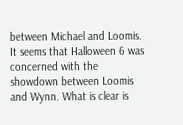between Michael and Loomis. It seems that Halloween 6 was concerned with the showdown between Loomis and Wynn. What is clear is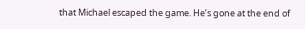that Michael escaped the game. He’s gone at the end of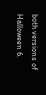both versions of Halloween 6.